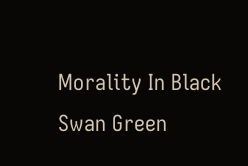Morality In Black Swan Green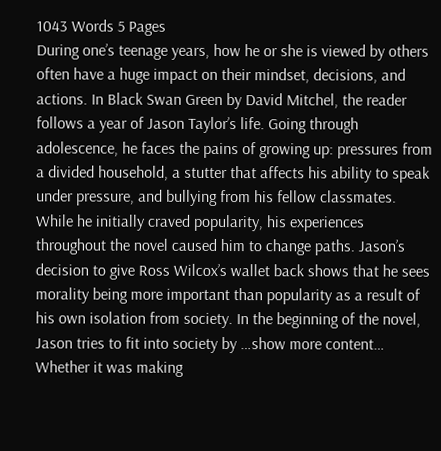1043 Words 5 Pages
During one’s teenage years, how he or she is viewed by others often have a huge impact on their mindset, decisions, and actions. In Black Swan Green by David Mitchel, the reader follows a year of Jason Taylor’s life. Going through adolescence, he faces the pains of growing up: pressures from a divided household, a stutter that affects his ability to speak under pressure, and bullying from his fellow classmates. While he initially craved popularity, his experiences throughout the novel caused him to change paths. Jason’s decision to give Ross Wilcox’s wallet back shows that he sees morality being more important than popularity as a result of his own isolation from society. In the beginning of the novel, Jason tries to fit into society by …show more content…
Whether it was making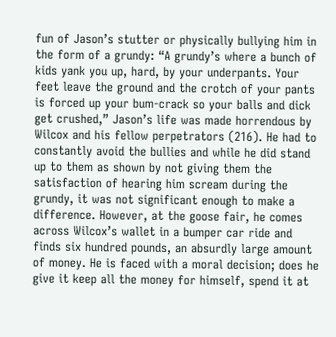fun of Jason’s stutter or physically bullying him in the form of a grundy: “A grundy’s where a bunch of kids yank you up, hard, by your underpants. Your feet leave the ground and the crotch of your pants is forced up your bum-crack so your balls and dick get crushed,” Jason’s life was made horrendous by Wilcox and his fellow perpetrators (216). He had to constantly avoid the bullies and while he did stand up to them as shown by not giving them the satisfaction of hearing him scream during the grundy, it was not significant enough to make a difference. However, at the goose fair, he comes across Wilcox’s wallet in a bumper car ride and finds six hundred pounds, an absurdly large amount of money. He is faced with a moral decision; does he give it keep all the money for himself, spend it at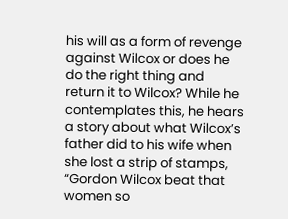his will as a form of revenge against Wilcox or does he do the right thing and return it to Wilcox? While he contemplates this, he hears a story about what Wilcox’s father did to his wife when she lost a strip of stamps, “Gordon Wilcox beat that women so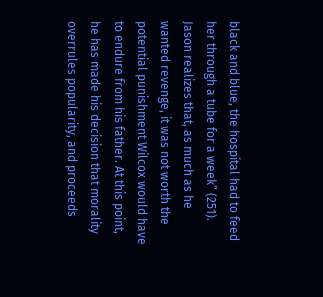black and blue, the hospital had to feed her through a tube for a week” (251). Jason realizes that, as much as he wanted revenge, it was not worth the potential punishment Wilcox would have to endure from his father. At this point, he has made his decision that morality overrules popularity, and proceeds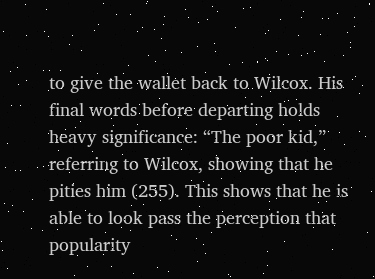to give the wallet back to Wilcox. His final words before departing holds heavy significance: “The poor kid,” referring to Wilcox, showing that he pities him (255). This shows that he is able to look pass the perception that popularity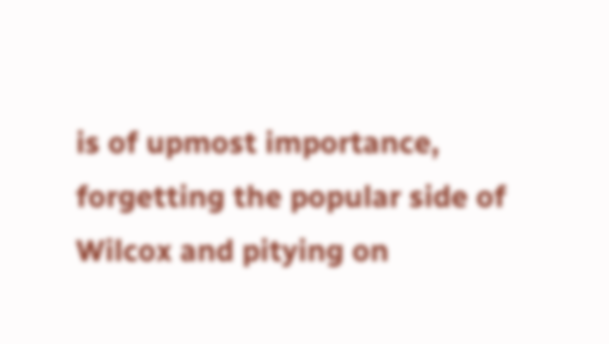is of upmost importance, forgetting the popular side of Wilcox and pitying on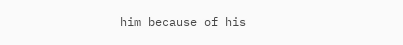him because of his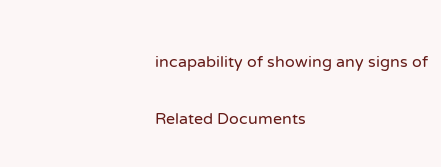incapability of showing any signs of

Related Documents